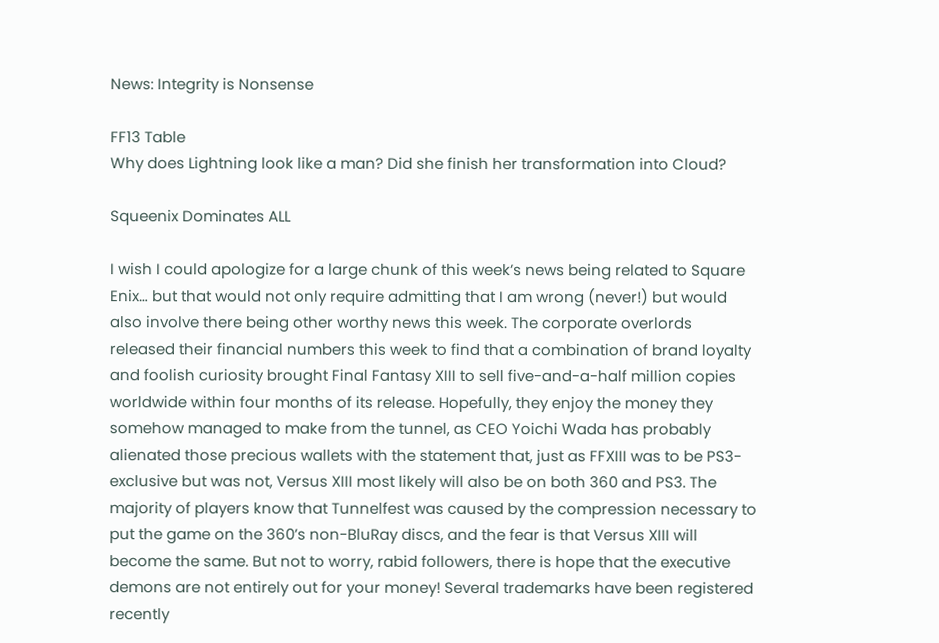News: Integrity is Nonsense

FF13 Table
Why does Lightning look like a man? Did she finish her transformation into Cloud?

Squeenix Dominates ALL

I wish I could apologize for a large chunk of this week’s news being related to Square Enix… but that would not only require admitting that I am wrong (never!) but would also involve there being other worthy news this week. The corporate overlords released their financial numbers this week to find that a combination of brand loyalty and foolish curiosity brought Final Fantasy XIII to sell five-and-a-half million copies worldwide within four months of its release. Hopefully, they enjoy the money they somehow managed to make from the tunnel, as CEO Yoichi Wada has probably alienated those precious wallets with the statement that, just as FFXIII was to be PS3-exclusive but was not, Versus XIII most likely will also be on both 360 and PS3. The majority of players know that Tunnelfest was caused by the compression necessary to put the game on the 360’s non-BluRay discs, and the fear is that Versus XIII will become the same. But not to worry, rabid followers, there is hope that the executive demons are not entirely out for your money! Several trademarks have been registered recently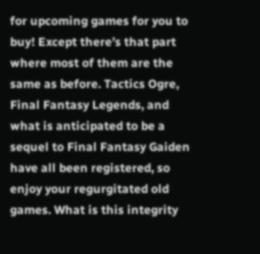for upcoming games for you to buy! Except there’s that part where most of them are the same as before. Tactics Ogre, Final Fantasy Legends, and what is anticipated to be a sequel to Final Fantasy Gaiden have all been registered, so enjoy your regurgitated old games. What is this integrity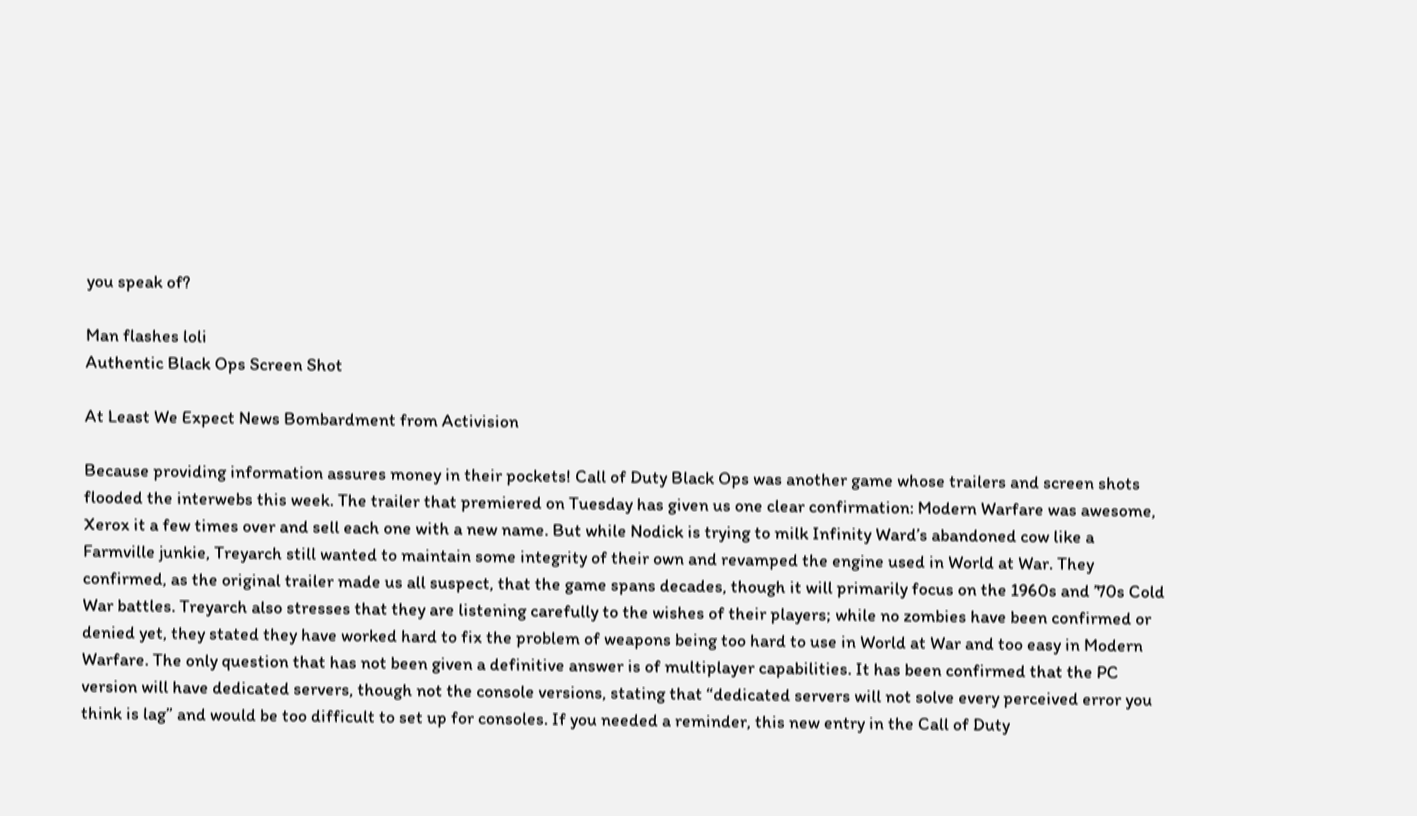you speak of?

Man flashes loli
Authentic Black Ops Screen Shot

At Least We Expect News Bombardment from Activision

Because providing information assures money in their pockets! Call of Duty Black Ops was another game whose trailers and screen shots flooded the interwebs this week. The trailer that premiered on Tuesday has given us one clear confirmation: Modern Warfare was awesome, Xerox it a few times over and sell each one with a new name. But while Nodick is trying to milk Infinity Ward’s abandoned cow like a Farmville junkie, Treyarch still wanted to maintain some integrity of their own and revamped the engine used in World at War. They confirmed, as the original trailer made us all suspect, that the game spans decades, though it will primarily focus on the 1960s and ’70s Cold War battles. Treyarch also stresses that they are listening carefully to the wishes of their players; while no zombies have been confirmed or denied yet, they stated they have worked hard to fix the problem of weapons being too hard to use in World at War and too easy in Modern Warfare. The only question that has not been given a definitive answer is of multiplayer capabilities. It has been confirmed that the PC version will have dedicated servers, though not the console versions, stating that “dedicated servers will not solve every perceived error you think is lag” and would be too difficult to set up for consoles. If you needed a reminder, this new entry in the Call of Duty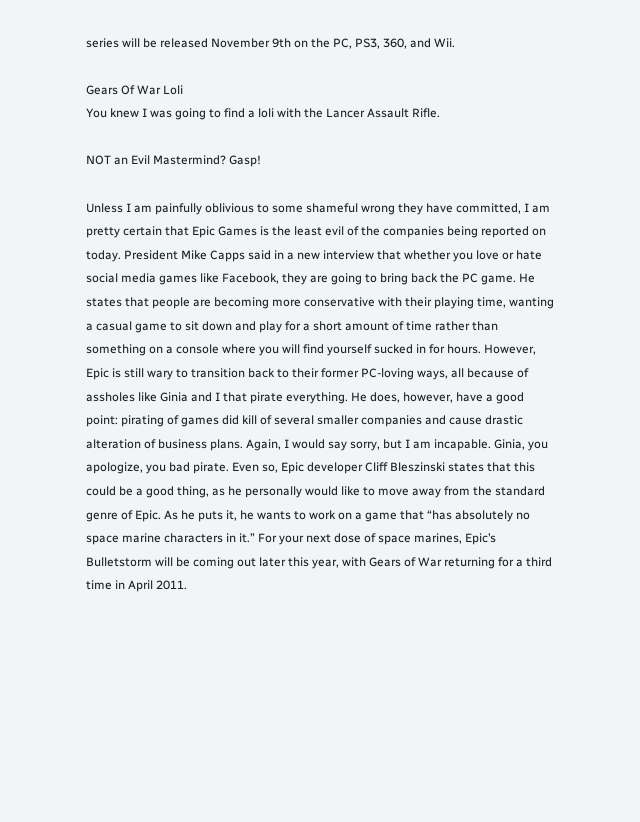series will be released November 9th on the PC, PS3, 360, and Wii.

Gears Of War Loli
You knew I was going to find a loli with the Lancer Assault Rifle.

NOT an Evil Mastermind? Gasp!

Unless I am painfully oblivious to some shameful wrong they have committed, I am pretty certain that Epic Games is the least evil of the companies being reported on today. President Mike Capps said in a new interview that whether you love or hate social media games like Facebook, they are going to bring back the PC game. He states that people are becoming more conservative with their playing time, wanting a casual game to sit down and play for a short amount of time rather than something on a console where you will find yourself sucked in for hours. However, Epic is still wary to transition back to their former PC-loving ways, all because of assholes like Ginia and I that pirate everything. He does, however, have a good point: pirating of games did kill of several smaller companies and cause drastic alteration of business plans. Again, I would say sorry, but I am incapable. Ginia, you apologize, you bad pirate. Even so, Epic developer Cliff Bleszinski states that this could be a good thing, as he personally would like to move away from the standard genre of Epic. As he puts it, he wants to work on a game that “has absolutely no space marine characters in it.” For your next dose of space marines, Epic’s Bulletstorm will be coming out later this year, with Gears of War returning for a third time in April 2011.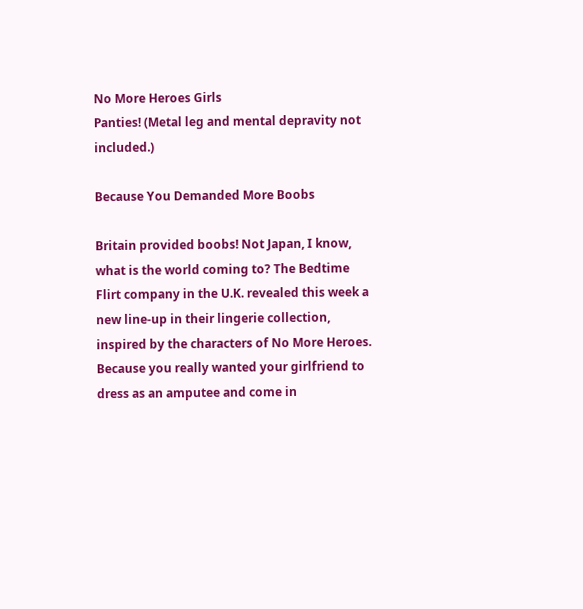No More Heroes Girls
Panties! (Metal leg and mental depravity not included.)

Because You Demanded More Boobs

Britain provided boobs! Not Japan, I know, what is the world coming to? The Bedtime Flirt company in the U.K. revealed this week a new line-up in their lingerie collection, inspired by the characters of No More Heroes. Because you really wanted your girlfriend to dress as an amputee and come in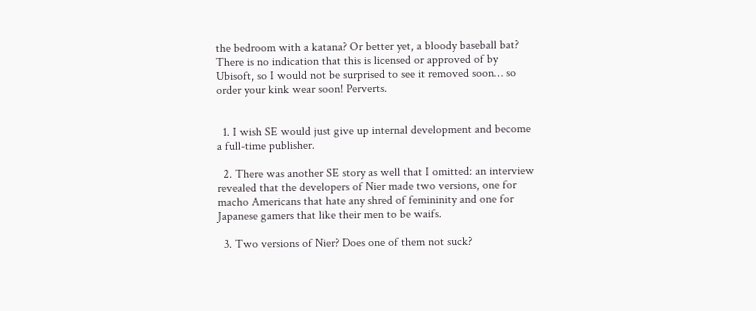the bedroom with a katana? Or better yet, a bloody baseball bat? There is no indication that this is licensed or approved of by Ubisoft, so I would not be surprised to see it removed soon… so order your kink wear soon! Perverts.


  1. I wish SE would just give up internal development and become a full-time publisher.

  2. There was another SE story as well that I omitted: an interview revealed that the developers of Nier made two versions, one for macho Americans that hate any shred of femininity and one for Japanese gamers that like their men to be waifs.

  3. Two versions of Nier? Does one of them not suck?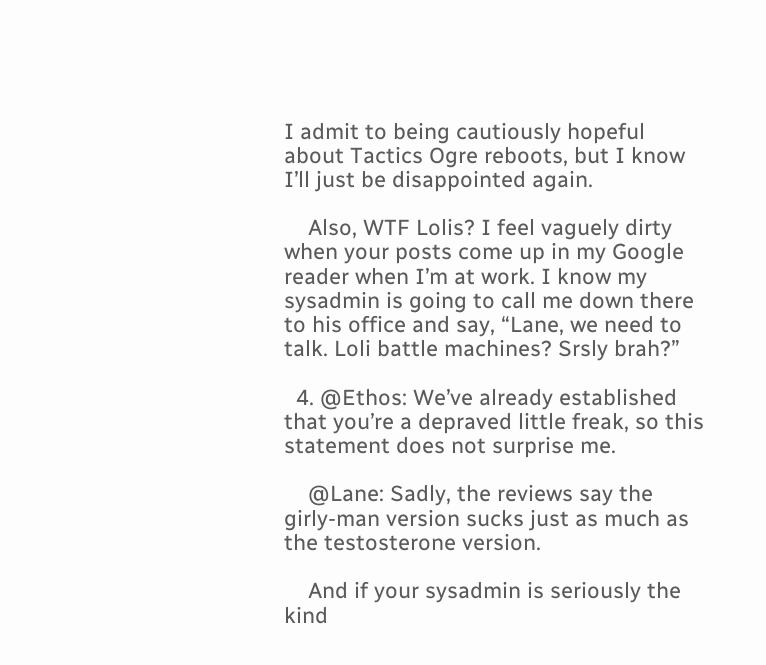I admit to being cautiously hopeful about Tactics Ogre reboots, but I know I’ll just be disappointed again.

    Also, WTF Lolis? I feel vaguely dirty when your posts come up in my Google reader when I’m at work. I know my sysadmin is going to call me down there to his office and say, “Lane, we need to talk. Loli battle machines? Srsly brah?”

  4. @Ethos: We’ve already established that you’re a depraved little freak, so this statement does not surprise me.

    @Lane: Sadly, the reviews say the girly-man version sucks just as much as the testosterone version.

    And if your sysadmin is seriously the kind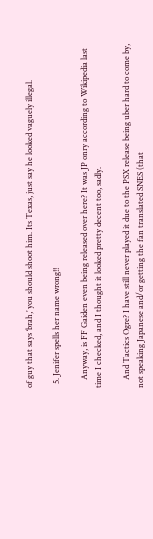of guy that says ‘brah,’ you should shoot him. Its Texas, just say he looked vaguely illegal.

  5. Jenifer spells her name wrong!!

    Anyway, is FF Gaiden even being released over here? It was JP onry according to Wikipedia last time I checked, and I thought it looked pretty decent too, sadly.

    And Tactics Ogre? I have still never played it due to the PSX release being uber hard to come by, not speaking Japanese and/or getting the fan translated SNES (that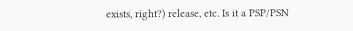exists, right?) release, etc. Is it a PSP/PSN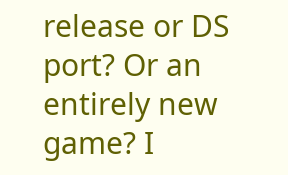release or DS port? Or an entirely new game? I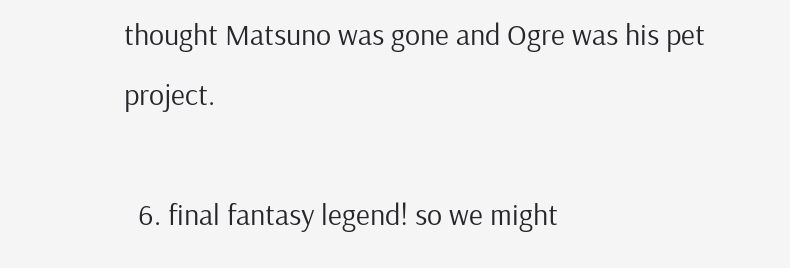thought Matsuno was gone and Ogre was his pet project.

  6. final fantasy legend! so we might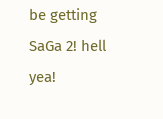be getting SaGa 2! hell yea!